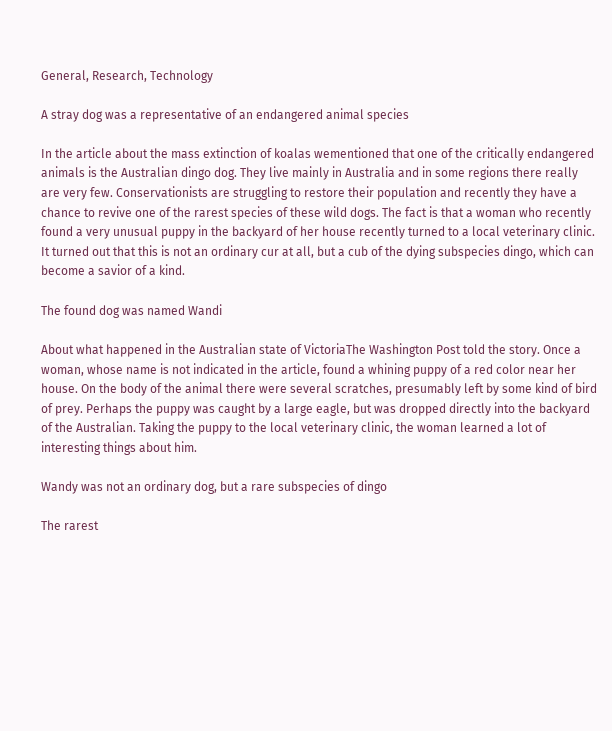General, Research, Technology

A stray dog was a representative of an endangered animal species

In the article about the mass extinction of koalas wementioned that one of the critically endangered animals is the Australian dingo dog. They live mainly in Australia and in some regions there really are very few. Conservationists are struggling to restore their population and recently they have a chance to revive one of the rarest species of these wild dogs. The fact is that a woman who recently found a very unusual puppy in the backyard of her house recently turned to a local veterinary clinic. It turned out that this is not an ordinary cur at all, but a cub of the dying subspecies dingo, which can become a savior of a kind.

The found dog was named Wandi

About what happened in the Australian state of VictoriaThe Washington Post told the story. Once a woman, whose name is not indicated in the article, found a whining puppy of a red color near her house. On the body of the animal there were several scratches, presumably left by some kind of bird of prey. Perhaps the puppy was caught by a large eagle, but was dropped directly into the backyard of the Australian. Taking the puppy to the local veterinary clinic, the woman learned a lot of interesting things about him.

Wandy was not an ordinary dog, but a rare subspecies of dingo

The rarest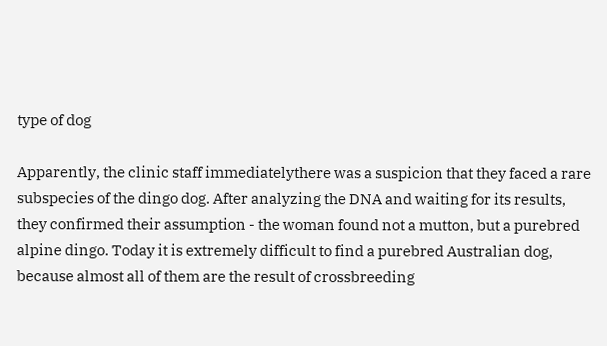type of dog

Apparently, the clinic staff immediatelythere was a suspicion that they faced a rare subspecies of the dingo dog. After analyzing the DNA and waiting for its results, they confirmed their assumption - the woman found not a mutton, but a purebred alpine dingo. Today it is extremely difficult to find a purebred Australian dog, because almost all of them are the result of crossbreeding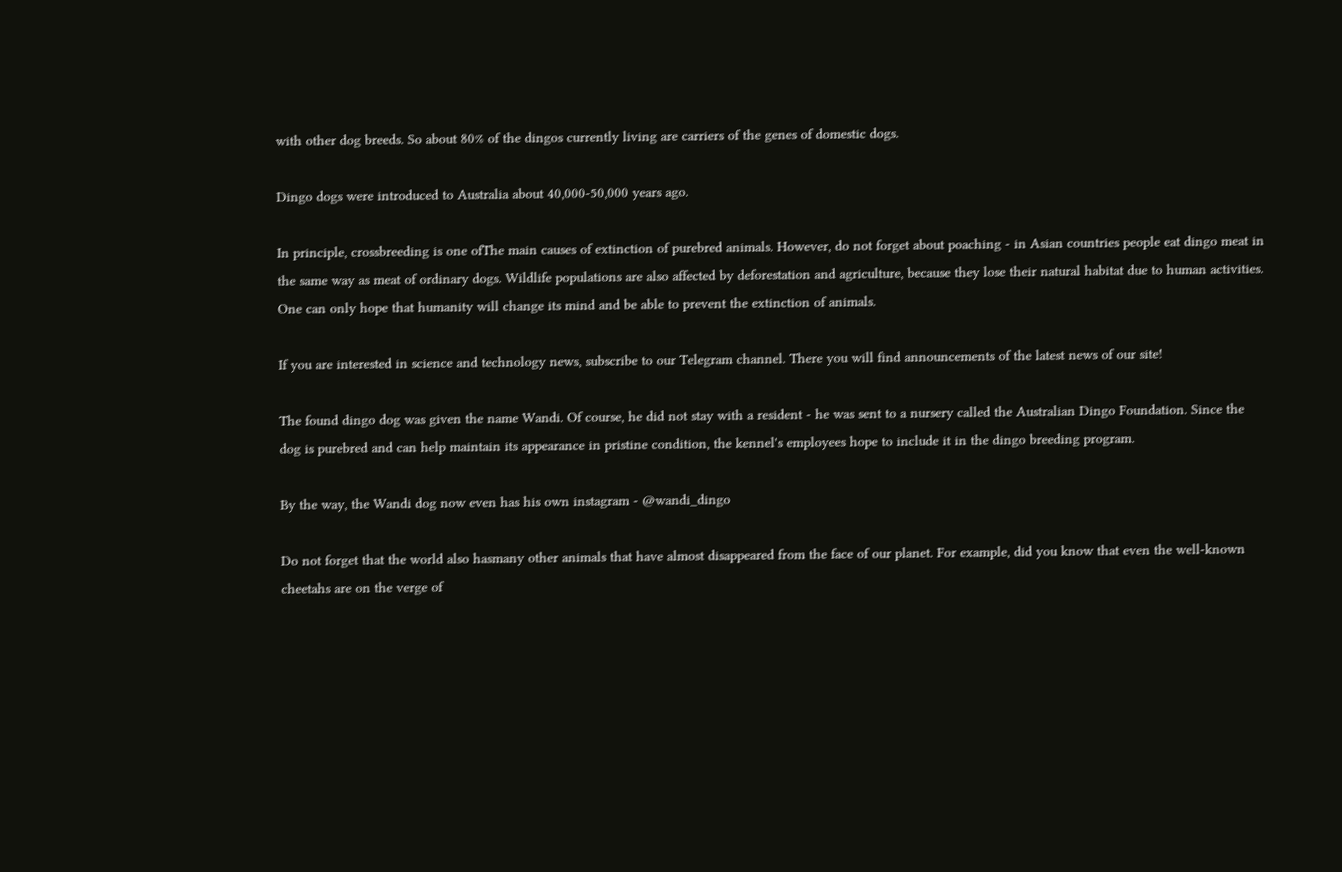with other dog breeds. So about 80% of the dingos currently living are carriers of the genes of domestic dogs.

Dingo dogs were introduced to Australia about 40,000-50,000 years ago.

In principle, crossbreeding is one ofThe main causes of extinction of purebred animals. However, do not forget about poaching - in Asian countries people eat dingo meat in the same way as meat of ordinary dogs. Wildlife populations are also affected by deforestation and agriculture, because they lose their natural habitat due to human activities. One can only hope that humanity will change its mind and be able to prevent the extinction of animals.

If you are interested in science and technology news, subscribe to our Telegram channel. There you will find announcements of the latest news of our site!

The found dingo dog was given the name Wandi. Of course, he did not stay with a resident - he was sent to a nursery called the Australian Dingo Foundation. Since the dog is purebred and can help maintain its appearance in pristine condition, the kennel's employees hope to include it in the dingo breeding program.

By the way, the Wandi dog now even has his own instagram - @wandi_dingo

Do not forget that the world also hasmany other animals that have almost disappeared from the face of our planet. For example, did you know that even the well-known cheetahs are on the verge of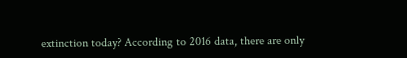extinction today? According to 2016 data, there are only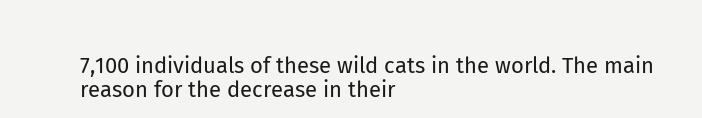7,100 individuals of these wild cats in the world. The main reason for the decrease in their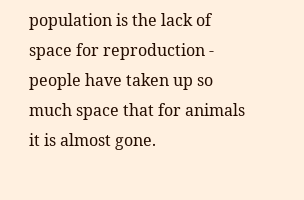population is the lack of space for reproduction - people have taken up so much space that for animals it is almost gone.